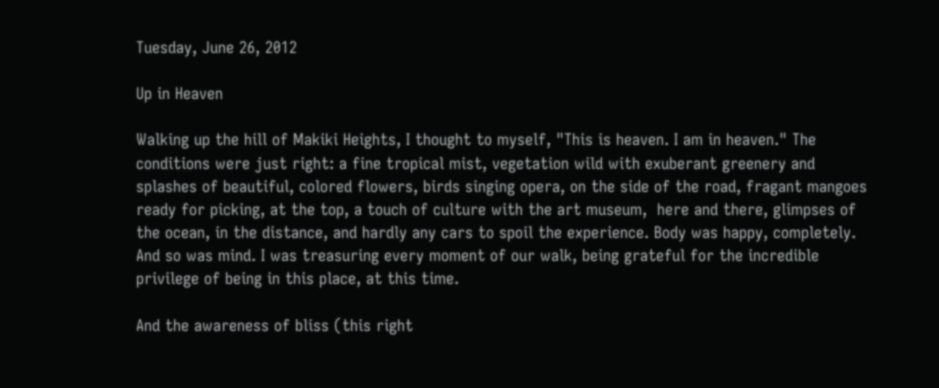Tuesday, June 26, 2012

Up in Heaven

Walking up the hill of Makiki Heights, I thought to myself, "This is heaven. I am in heaven." The conditions were just right: a fine tropical mist, vegetation wild with exuberant greenery and splashes of beautiful, colored flowers, birds singing opera, on the side of the road, fragant mangoes ready for picking, at the top, a touch of culture with the art museum,  here and there, glimpses of the ocean, in the distance, and hardly any cars to spoil the experience. Body was happy, completely. And so was mind. I was treasuring every moment of our walk, being grateful for the incredible privilege of being in this place, at this time.

And the awareness of bliss (this right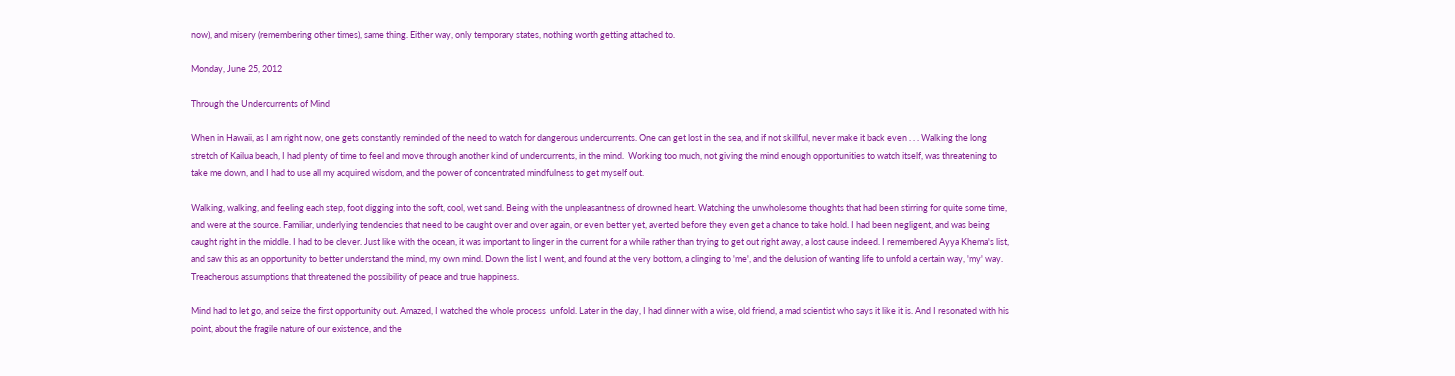now), and misery (remembering other times), same thing. Either way, only temporary states, nothing worth getting attached to.

Monday, June 25, 2012

Through the Undercurrents of Mind

When in Hawaii, as I am right now, one gets constantly reminded of the need to watch for dangerous undercurrents. One can get lost in the sea, and if not skillful, never make it back even . . . Walking the long stretch of Kailua beach, I had plenty of time to feel and move through another kind of undercurrents, in the mind.  Working too much, not giving the mind enough opportunities to watch itself, was threatening to take me down, and I had to use all my acquired wisdom, and the power of concentrated mindfulness to get myself out.

Walking, walking, and feeling each step, foot digging into the soft, cool, wet sand. Being with the unpleasantness of drowned heart. Watching the unwholesome thoughts that had been stirring for quite some time, and were at the source. Familiar, underlying tendencies that need to be caught over and over again, or even better yet, averted before they even get a chance to take hold. I had been negligent, and was being caught right in the middle. I had to be clever. Just like with the ocean, it was important to linger in the current for a while rather than trying to get out right away, a lost cause indeed. I remembered Ayya Khema's list, and saw this as an opportunity to better understand the mind, my own mind. Down the list I went, and found at the very bottom, a clinging to 'me', and the delusion of wanting life to unfold a certain way, 'my' way. Treacherous assumptions that threatened the possibility of peace and true happiness.

Mind had to let go, and seize the first opportunity out. Amazed, I watched the whole process  unfold. Later in the day, I had dinner with a wise, old friend, a mad scientist who says it like it is. And I resonated with his point, about the fragile nature of our existence, and the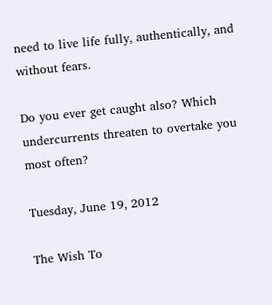need to live life fully, authentically, and without fears.

Do you ever get caught also? Which undercurrents threaten to overtake you most often?

Tuesday, June 19, 2012

The Wish To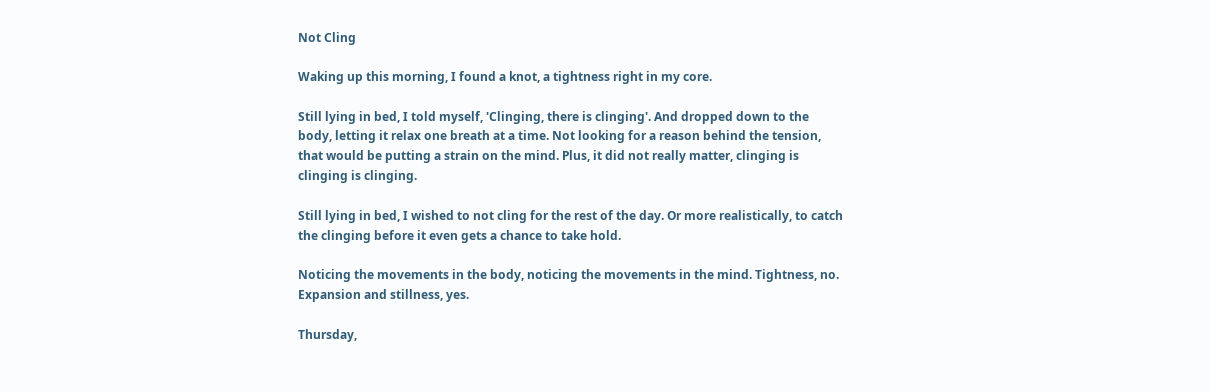Not Cling

Waking up this morning, I found a knot, a tightness right in my core.

Still lying in bed, I told myself, 'Clinging, there is clinging'. And dropped down to the body, letting it relax one breath at a time. Not looking for a reason behind the tension, that would be putting a strain on the mind. Plus, it did not really matter, clinging is clinging is clinging.

Still lying in bed, I wished to not cling for the rest of the day. Or more realistically, to catch the clinging before it even gets a chance to take hold.

Noticing the movements in the body, noticing the movements in the mind. Tightness, no. Expansion and stillness, yes.

Thursday,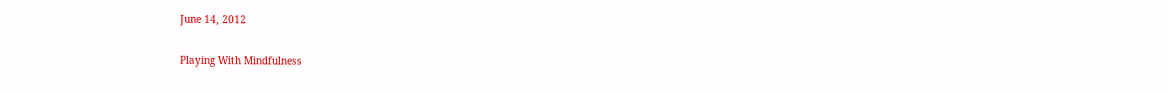June 14, 2012

Playing With Mindfulness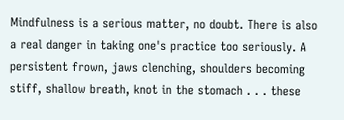Mindfulness is a serious matter, no doubt. There is also a real danger in taking one's practice too seriously. A persistent frown, jaws clenching, shoulders becoming stiff, shallow breath, knot in the stomach . . . these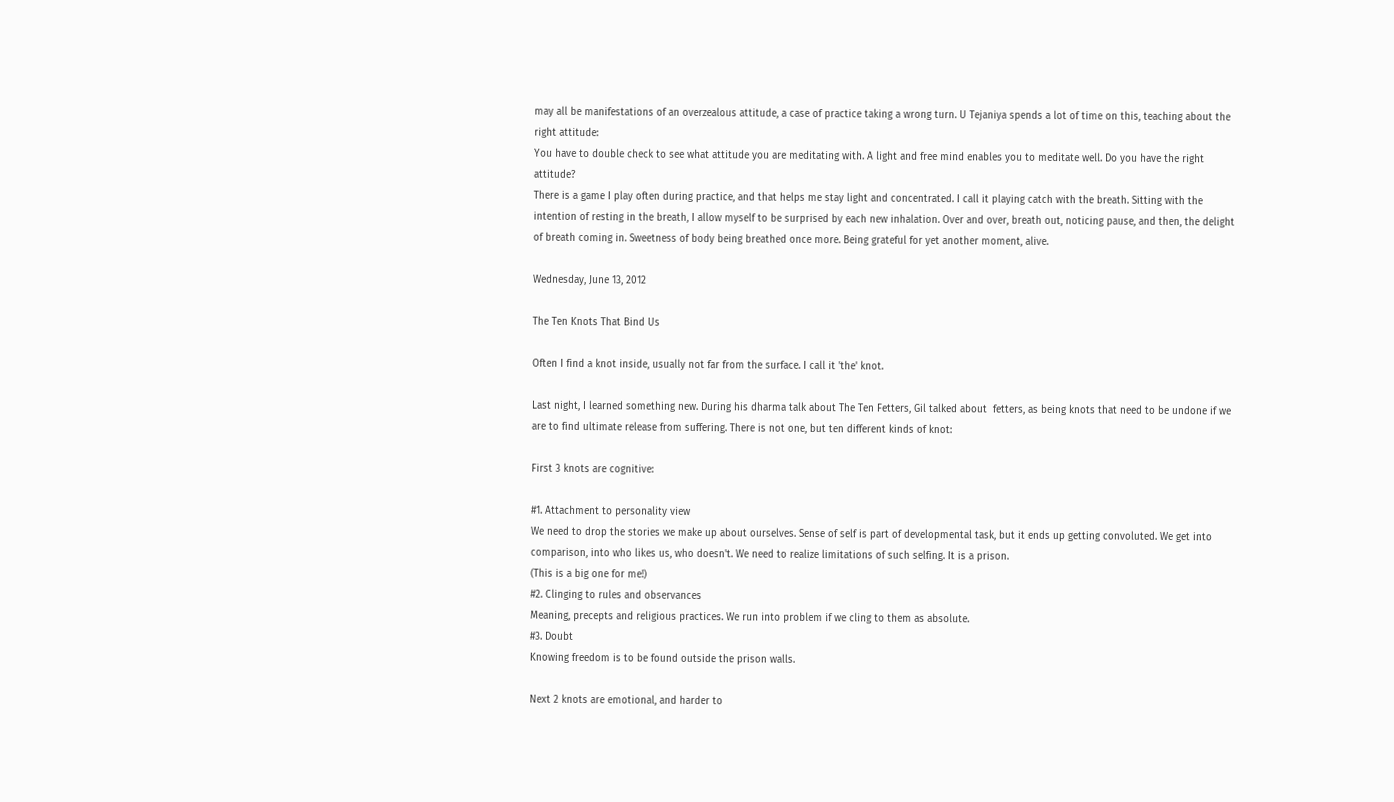may all be manifestations of an overzealous attitude, a case of practice taking a wrong turn. U Tejaniya spends a lot of time on this, teaching about the right attitude:
You have to double check to see what attitude you are meditating with. A light and free mind enables you to meditate well. Do you have the right attitude?
There is a game I play often during practice, and that helps me stay light and concentrated. I call it playing catch with the breath. Sitting with the intention of resting in the breath, I allow myself to be surprised by each new inhalation. Over and over, breath out, noticing pause, and then, the delight  of breath coming in. Sweetness of body being breathed once more. Being grateful for yet another moment, alive.

Wednesday, June 13, 2012

The Ten Knots That Bind Us

Often I find a knot inside, usually not far from the surface. I call it 'the' knot.

Last night, I learned something new. During his dharma talk about The Ten Fetters, Gil talked about  fetters, as being knots that need to be undone if we are to find ultimate release from suffering. There is not one, but ten different kinds of knot:

First 3 knots are cognitive:

#1. Attachment to personality view
We need to drop the stories we make up about ourselves. Sense of self is part of developmental task, but it ends up getting convoluted. We get into comparison, into who likes us, who doesn't. We need to realize limitations of such selfing. It is a prison.
(This is a big one for me!)
#2. Clinging to rules and observances
Meaning, precepts and religious practices. We run into problem if we cling to them as absolute.
#3. Doubt
Knowing freedom is to be found outside the prison walls.

Next 2 knots are emotional, and harder to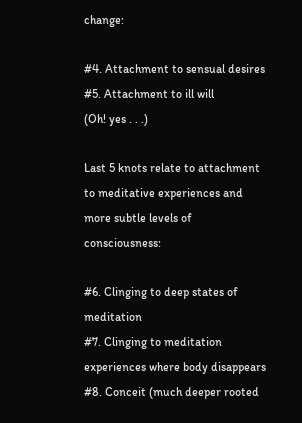change:

#4. Attachment to sensual desires
#5. Attachment to ill will
(Oh! yes . . .)

Last 5 knots relate to attachment to meditative experiences and more subtle levels of consciousness:

#6. Clinging to deep states of meditation
#7. Clinging to meditation experiences where body disappears
#8. Conceit (much deeper rooted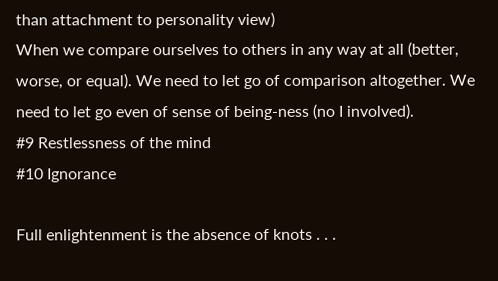than attachment to personality view)
When we compare ourselves to others in any way at all (better, worse, or equal). We need to let go of comparison altogether. We need to let go even of sense of being-ness (no I involved).
#9 Restlessness of the mind
#10 Ignorance

Full enlightenment is the absence of knots . . .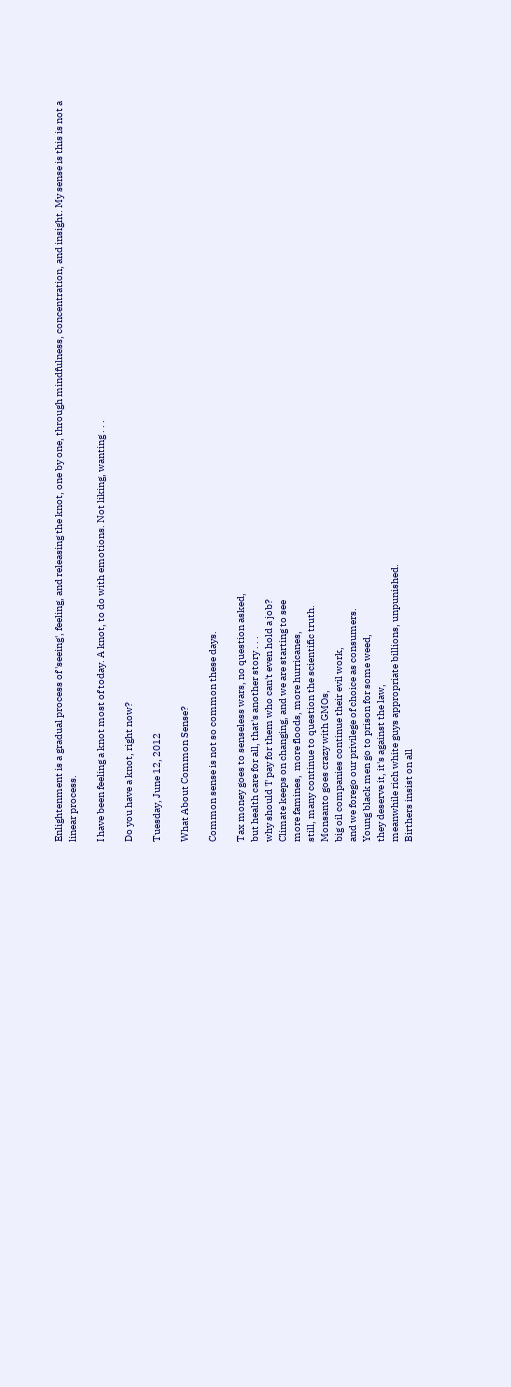Enlightenment is a gradual process of 'seeing', feeling, and releasing the knot, one by one, through mindfulness, concentration, and insight. My sense is this is not a linear process.

I have been feeling a knot most of today. A knot, to do with emotions. Not liking, wanting . . .

Do you have a knot, right now?

Tuesday, June 12, 2012

What About Common Sense?

Common sense is not so common these days.

Tax money goes to senseless wars, no question asked,
but health care for all, that's another story . . .
why should 'I' pay for them who can't even hold a job?
Climate keeps on changing, and we are starting to see
more famines,  more floods, more hurricanes,
still, many continue to question the scientific truth.
Monsanto goes crazy with GMOs,
big oil companies continue their evil work,
and we forego our privilege of choice as consumers.
Young black men go to prison for some weed,
they deserve it, it's against the law,
meanwhile rich white guys appropriate billions, unpunished.
Birthers insist on all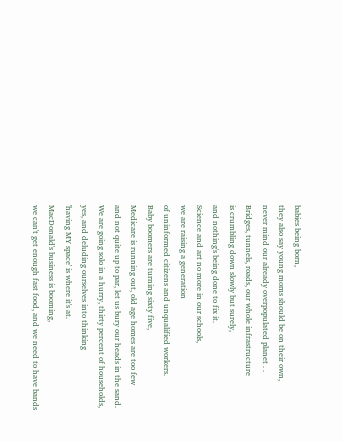babies being born,
they also say young moms should be on their own,
never mind our already overpopulated planet . .
Bridges, tunnels, roads, our whole infrastructure
is crumbling down slowly but surely,
and nothing's being done to fix it.
Science and art no more in our schools,
we are raising a generation
of uninformed citizens and unqualified workers.
Baby boomers are turning sixty five,
Medicare is running out, old age homes are too few
and not quite up to par, let us bury our heads in the sand.
We are going solo in a hurry, thirty percent of households,
yes, and deluding ourselves into thinking
'having MY space' is where it's at.
MacDonald's business is booming,
we can't get enough fast food, and we need to have bands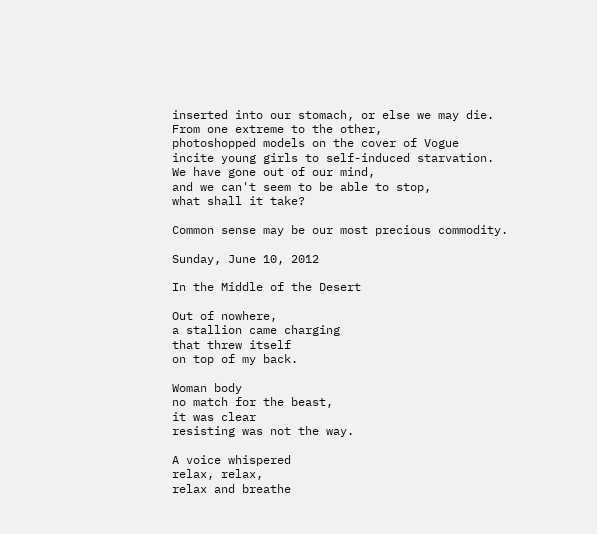inserted into our stomach, or else we may die.
From one extreme to the other,
photoshopped models on the cover of Vogue
incite young girls to self-induced starvation.
We have gone out of our mind,
and we can't seem to be able to stop,
what shall it take?

Common sense may be our most precious commodity.

Sunday, June 10, 2012

In the Middle of the Desert

Out of nowhere,
a stallion came charging
that threw itself
on top of my back.

Woman body
no match for the beast,
it was clear
resisting was not the way.

A voice whispered
relax, relax,
relax and breathe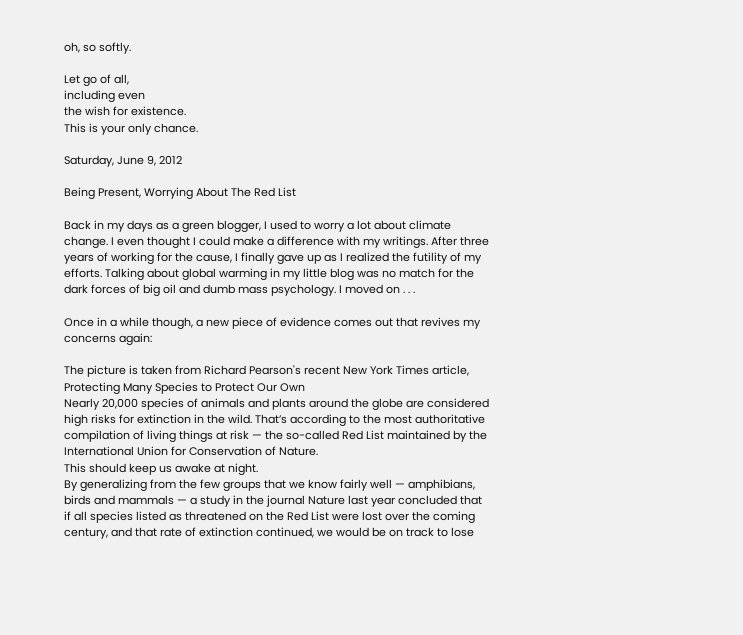oh, so softly.

Let go of all,
including even
the wish for existence.
This is your only chance.

Saturday, June 9, 2012

Being Present, Worrying About The Red List

Back in my days as a green blogger, I used to worry a lot about climate change. I even thought I could make a difference with my writings. After three years of working for the cause, I finally gave up as I realized the futility of my efforts. Talking about global warming in my little blog was no match for the dark forces of big oil and dumb mass psychology. I moved on . . .

Once in a while though, a new piece of evidence comes out that revives my concerns again:

The picture is taken from Richard Pearson's recent New York Times article, Protecting Many Species to Protect Our Own
Nearly 20,000 species of animals and plants around the globe are considered high risks for extinction in the wild. That’s according to the most authoritative compilation of living things at risk — the so-called Red List maintained by the International Union for Conservation of Nature.
This should keep us awake at night.
By generalizing from the few groups that we know fairly well — amphibians, birds and mammals — a study in the journal Nature last year concluded that if all species listed as threatened on the Red List were lost over the coming century, and that rate of extinction continued, we would be on track to lose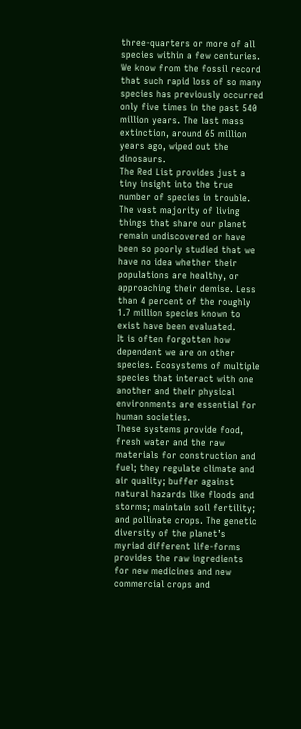three-quarters or more of all species within a few centuries.
We know from the fossil record that such rapid loss of so many species has previously occurred only five times in the past 540 million years. The last mass extinction, around 65 million years ago, wiped out the dinosaurs.
The Red List provides just a tiny insight into the true number of species in trouble. The vast majority of living things that share our planet remain undiscovered or have been so poorly studied that we have no idea whether their populations are healthy, or approaching their demise. Less than 4 percent of the roughly 1.7 million species known to exist have been evaluated.
It is often forgotten how dependent we are on other species. Ecosystems of multiple species that interact with one another and their physical environments are essential for human societies.
These systems provide food, fresh water and the raw materials for construction and fuel; they regulate climate and air quality; buffer against natural hazards like floods and storms; maintain soil fertility; and pollinate crops. The genetic diversity of the planet’s myriad different life-forms provides the raw ingredients for new medicines and new commercial crops and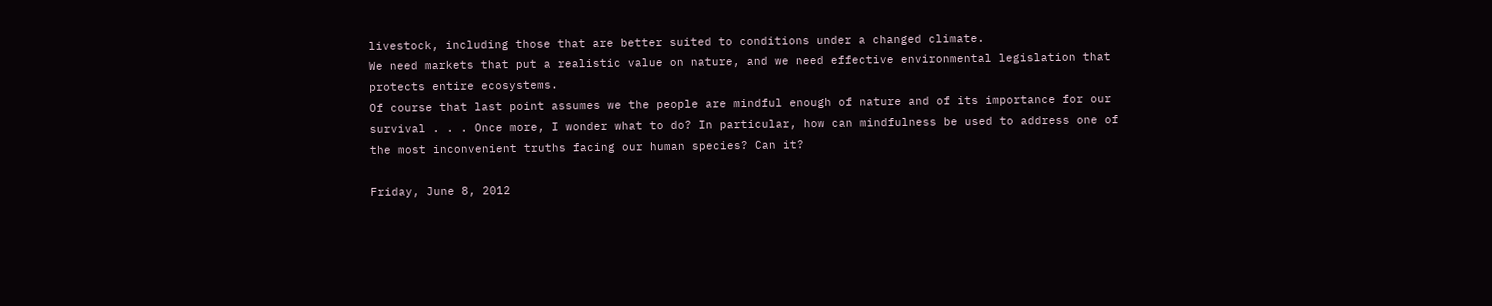livestock, including those that are better suited to conditions under a changed climate.
We need markets that put a realistic value on nature, and we need effective environmental legislation that protects entire ecosystems.
Of course that last point assumes we the people are mindful enough of nature and of its importance for our survival . . . Once more, I wonder what to do? In particular, how can mindfulness be used to address one of the most inconvenient truths facing our human species? Can it?

Friday, June 8, 2012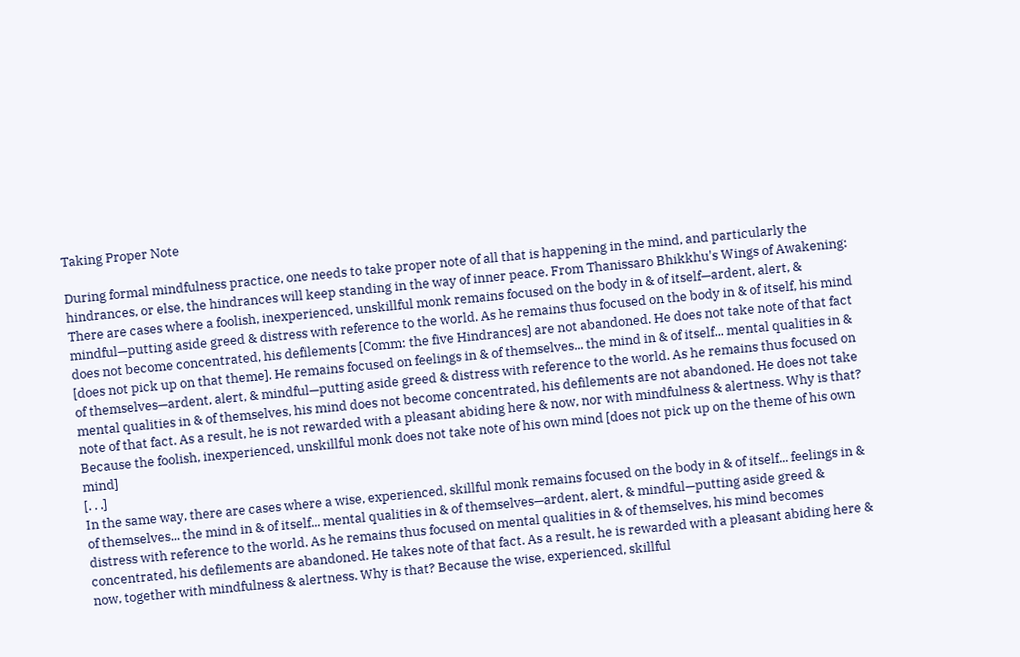Taking Proper Note

During formal mindfulness practice, one needs to take proper note of all that is happening in the mind, and particularly the hindrances, or else, the hindrances will keep standing in the way of inner peace. From Thanissaro Bhikkhu's Wings of Awakening:
There are cases where a foolish, inexperienced, unskillful monk remains focused on the body in & of itself—ardent, alert, & mindful—putting aside greed & distress with reference to the world. As he remains thus focused on the body in & of itself, his mind does not become concentrated, his defilements [Comm: the five Hindrances] are not abandoned. He does not take note of that fact [does not pick up on that theme]. He remains focused on feelings in & of themselves... the mind in & of itself... mental qualities in & of themselves—ardent, alert, & mindful—putting aside greed & distress with reference to the world. As he remains thus focused on mental qualities in & of themselves, his mind does not become concentrated, his defilements are not abandoned. He does not take note of that fact. As a result, he is not rewarded with a pleasant abiding here & now, nor with mindfulness & alertness. Why is that? Because the foolish, inexperienced, unskillful monk does not take note of his own mind [does not pick up on the theme of his own mind]
[. . .]
In the same way, there are cases where a wise, experienced, skillful monk remains focused on the body in & of itself... feelings in & of themselves... the mind in & of itself... mental qualities in & of themselves—ardent, alert, & mindful—putting aside greed & distress with reference to the world. As he remains thus focused on mental qualities in & of themselves, his mind becomes concentrated, his defilements are abandoned. He takes note of that fact. As a result, he is rewarded with a pleasant abiding here & now, together with mindfulness & alertness. Why is that? Because the wise, experienced, skillful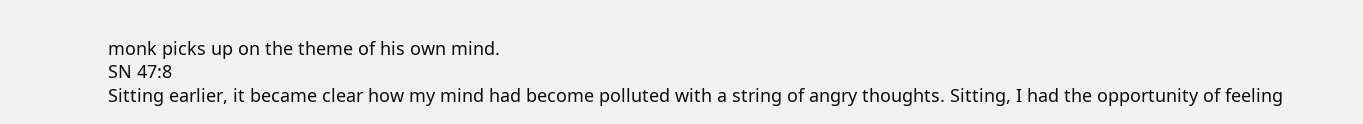monk picks up on the theme of his own mind.
SN 47:8
Sitting earlier, it became clear how my mind had become polluted with a string of angry thoughts. Sitting, I had the opportunity of feeling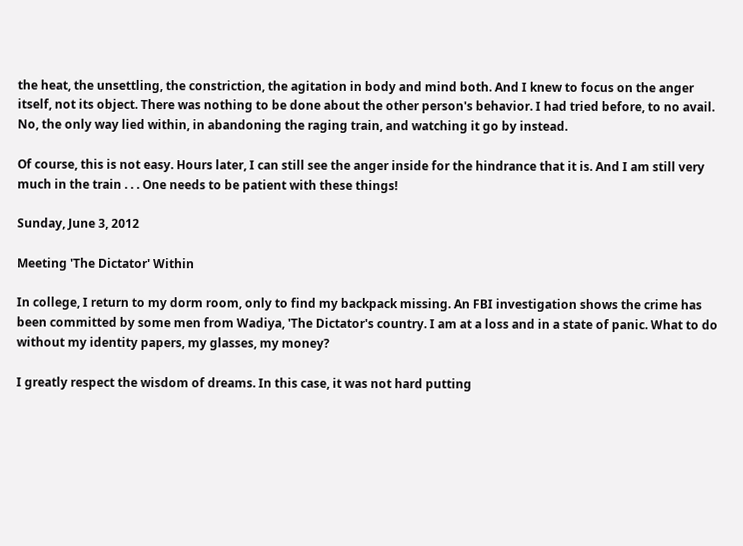the heat, the unsettling, the constriction, the agitation in body and mind both. And I knew to focus on the anger itself, not its object. There was nothing to be done about the other person's behavior. I had tried before, to no avail. No, the only way lied within, in abandoning the raging train, and watching it go by instead.

Of course, this is not easy. Hours later, I can still see the anger inside for the hindrance that it is. And I am still very much in the train . . . One needs to be patient with these things!

Sunday, June 3, 2012

Meeting 'The Dictator' Within

In college, I return to my dorm room, only to find my backpack missing. An FBI investigation shows the crime has been committed by some men from Wadiya, 'The Dictator's country. I am at a loss and in a state of panic. What to do without my identity papers, my glasses, my money?

I greatly respect the wisdom of dreams. In this case, it was not hard putting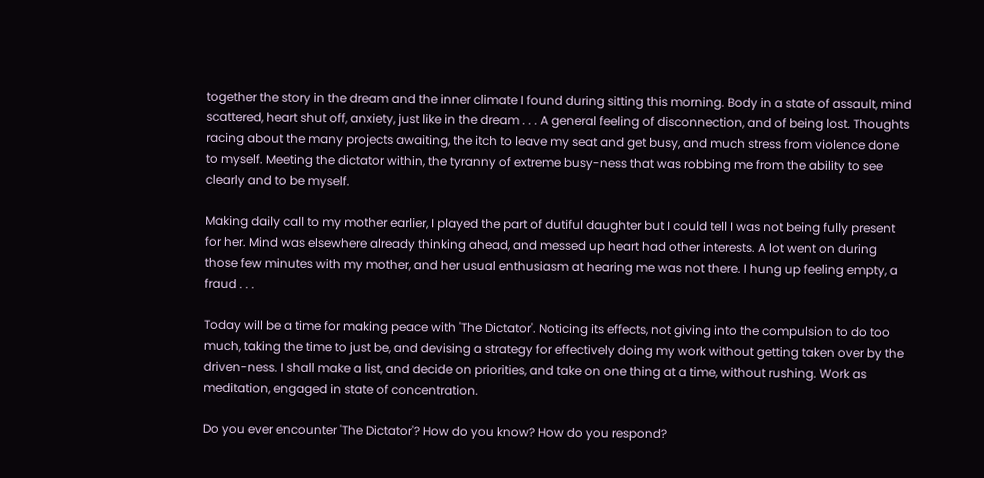together the story in the dream and the inner climate I found during sitting this morning. Body in a state of assault, mind scattered, heart shut off, anxiety, just like in the dream . . . A general feeling of disconnection, and of being lost. Thoughts racing about the many projects awaiting, the itch to leave my seat and get busy, and much stress from violence done to myself. Meeting the dictator within, the tyranny of extreme busy-ness that was robbing me from the ability to see clearly and to be myself.

Making daily call to my mother earlier, I played the part of dutiful daughter but I could tell I was not being fully present for her. Mind was elsewhere already thinking ahead, and messed up heart had other interests. A lot went on during those few minutes with my mother, and her usual enthusiasm at hearing me was not there. I hung up feeling empty, a fraud . . .

Today will be a time for making peace with 'The Dictator'. Noticing its effects, not giving into the compulsion to do too much, taking the time to just be, and devising a strategy for effectively doing my work without getting taken over by the driven-ness. I shall make a list, and decide on priorities, and take on one thing at a time, without rushing. Work as meditation, engaged in state of concentration.

Do you ever encounter 'The Dictator'? How do you know? How do you respond?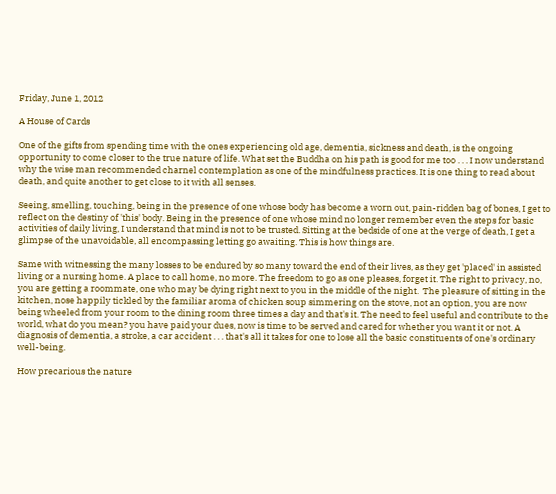Friday, June 1, 2012

A House of Cards

One of the gifts from spending time with the ones experiencing old age, dementia, sickness and death, is the ongoing opportunity to come closer to the true nature of life. What set the Buddha on his path is good for me too . . . I now understand why the wise man recommended charnel contemplation as one of the mindfulness practices. It is one thing to read about death, and quite another to get close to it with all senses.

Seeing, smelling, touching, being in the presence of one whose body has become a worn out, pain-ridden bag of bones, I get to reflect on the destiny of 'this' body. Being in the presence of one whose mind no longer remember even the steps for basic activities of daily living, I understand that mind is not to be trusted. Sitting at the bedside of one at the verge of death, I get a glimpse of the unavoidable, all encompassing letting go awaiting. This is how things are.

Same with witnessing the many losses to be endured by so many toward the end of their lives, as they get 'placed' in assisted living or a nursing home. A place to call home, no more. The freedom to go as one pleases, forget it. The right to privacy, no, you are getting a roommate, one who may be dying right next to you in the middle of the night.  The pleasure of sitting in the kitchen, nose happily tickled by the familiar aroma of chicken soup simmering on the stove, not an option, you are now being wheeled from your room to the dining room three times a day and that's it. The need to feel useful and contribute to the world, what do you mean? you have paid your dues, now is time to be served and cared for whether you want it or not. A diagnosis of dementia, a stroke, a car accident . . . that's all it takes for one to lose all the basic constituents of one's ordinary well-being.

How precarious the nature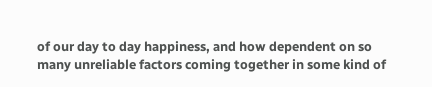of our day to day happiness, and how dependent on so many unreliable factors coming together in some kind of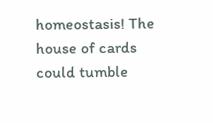homeostasis! The house of cards could tumble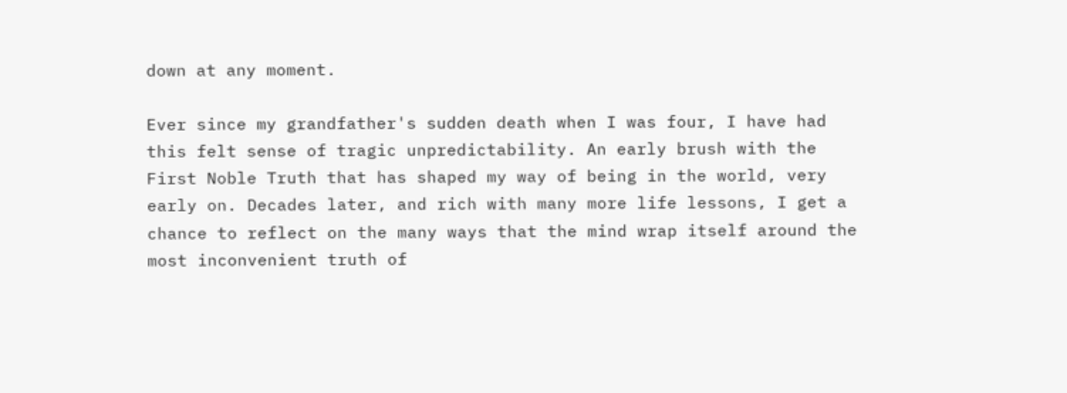down at any moment.

Ever since my grandfather's sudden death when I was four, I have had this felt sense of tragic unpredictability. An early brush with the First Noble Truth that has shaped my way of being in the world, very early on. Decades later, and rich with many more life lessons, I get a chance to reflect on the many ways that the mind wrap itself around the most inconvenient truth of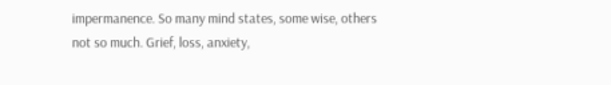impermanence. So many mind states, some wise, others not so much. Grief, loss, anxiety,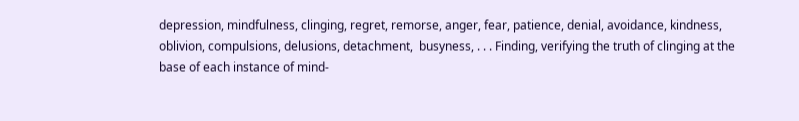depression, mindfulness, clinging, regret, remorse, anger, fear, patience, denial, avoidance, kindness, oblivion, compulsions, delusions, detachment,  busyness, . . . Finding, verifying the truth of clinging at the base of each instance of mind-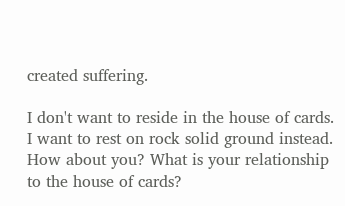created suffering.

I don't want to reside in the house of cards. I want to rest on rock solid ground instead. How about you? What is your relationship to the house of cards?